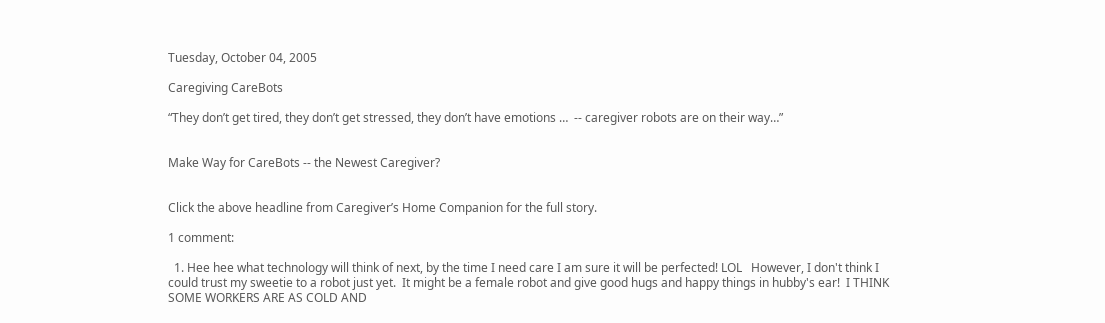Tuesday, October 04, 2005

Caregiving CareBots

“They don’t get tired, they don’t get stressed, they don’t have emotions …  -- caregiver robots are on their way…”


Make Way for CareBots -- the Newest Caregiver?


Click the above headline from Caregiver’s Home Companion for the full story.

1 comment:

  1. Hee hee what technology will think of next, by the time I need care I am sure it will be perfected! LOL   However, I don't think I could trust my sweetie to a robot just yet.  It might be a female robot and give good hugs and happy things in hubby's ear!  I THINK SOME WORKERS ARE AS COLD AND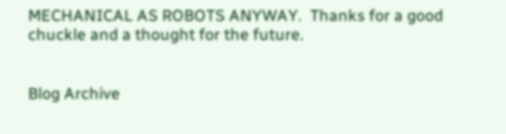MECHANICAL AS ROBOTS ANYWAY.  Thanks for a good chuckle and a thought for the future.


Blog Archive